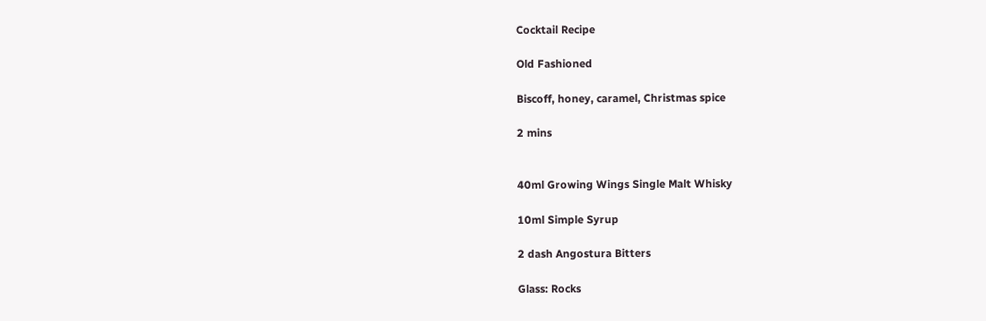Cocktail Recipe

Old Fashioned

Biscoff, honey, caramel, Christmas spice

2 mins


40ml Growing Wings Single Malt Whisky

10ml Simple Syrup

2 dash Angostura Bitters

Glass: Rocks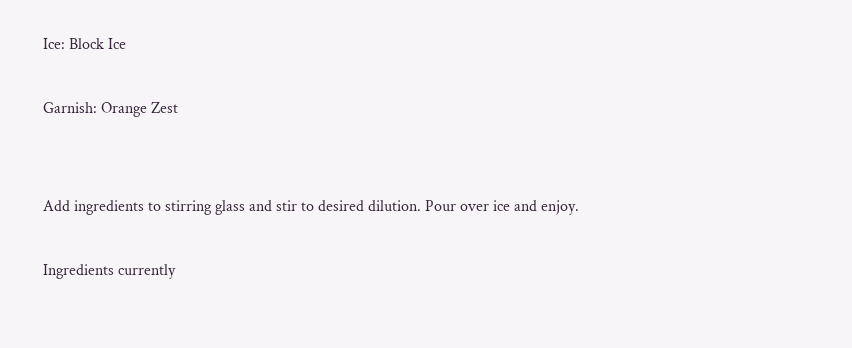Ice: Block Ice

Garnish: Orange Zest


Add ingredients to stirring glass and stir to desired dilution. Pour over ice and enjoy.

Ingredients currently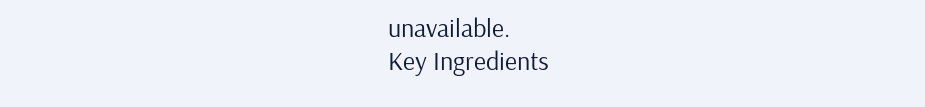unavailable.
Key Ingredients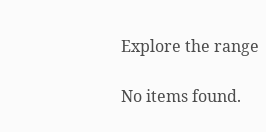Explore the range

No items found.